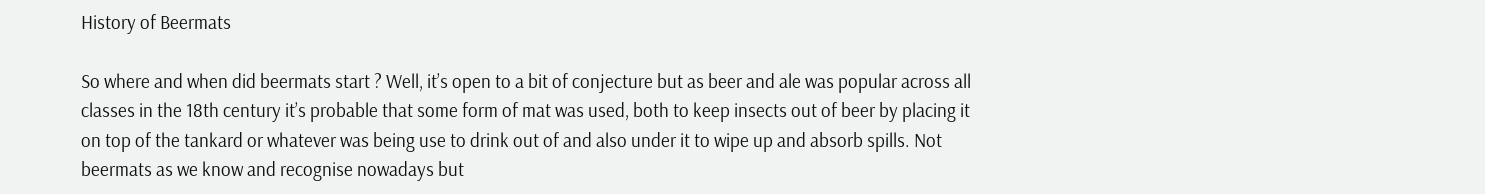History of Beermats

So where and when did beermats start ? Well, it’s open to a bit of conjecture but as beer and ale was popular across all classes in the 18th century it’s probable that some form of mat was used, both to keep insects out of beer by placing it on top of the tankard or whatever was being use to drink out of and also under it to wipe up and absorb spills. Not beermats as we know and recognise nowadays but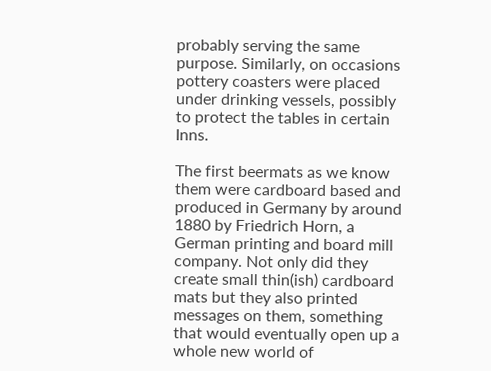probably serving the same purpose. Similarly, on occasions pottery coasters were placed under drinking vessels, possibly to protect the tables in certain Inns.

The first beermats as we know them were cardboard based and produced in Germany by around 1880 by Friedrich Horn, a German printing and board mill company. Not only did they create small thin(ish) cardboard mats but they also printed messages on them, something that would eventually open up a whole new world of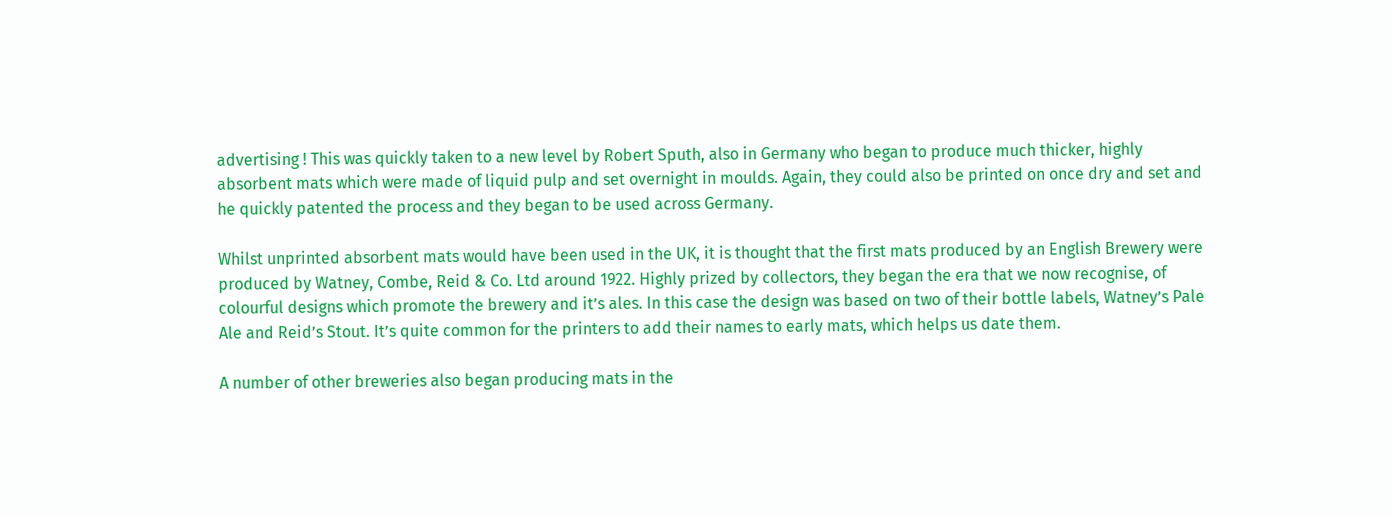advertising ! This was quickly taken to a new level by Robert Sputh, also in Germany who began to produce much thicker, highly absorbent mats which were made of liquid pulp and set overnight in moulds. Again, they could also be printed on once dry and set and he quickly patented the process and they began to be used across Germany.

Whilst unprinted absorbent mats would have been used in the UK, it is thought that the first mats produced by an English Brewery were produced by Watney, Combe, Reid & Co. Ltd around 1922. Highly prized by collectors, they began the era that we now recognise, of colourful designs which promote the brewery and it’s ales. In this case the design was based on two of their bottle labels, Watney’s Pale Ale and Reid’s Stout. It’s quite common for the printers to add their names to early mats, which helps us date them.

A number of other breweries also began producing mats in the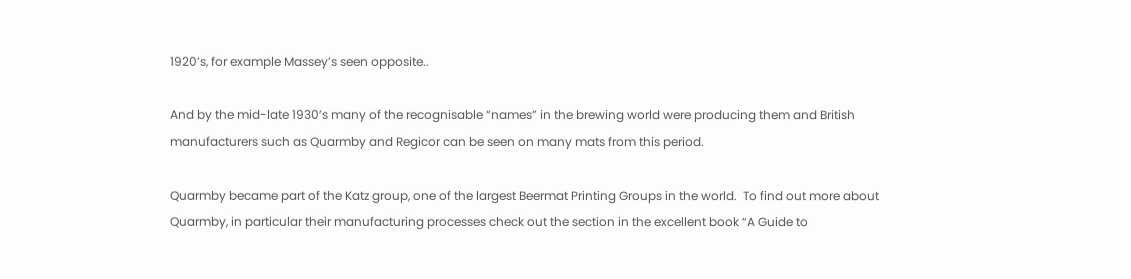1920’s, for example Massey’s seen opposite..

And by the mid-late 1930’s many of the recognisable “names” in the brewing world were producing them and British manufacturers such as Quarmby and Regicor can be seen on many mats from this period.

Quarmby became part of the Katz group, one of the largest Beermat Printing Groups in the world.  To find out more about Quarmby, in particular their manufacturing processes check out the section in the excellent book “A Guide to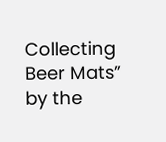Collecting Beer Mats” by the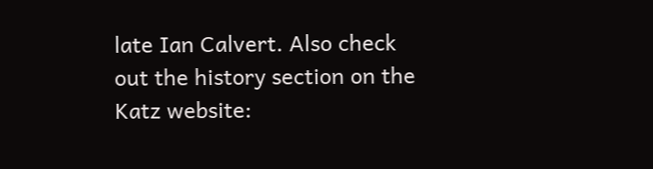late Ian Calvert. Also check out the history section on the Katz website: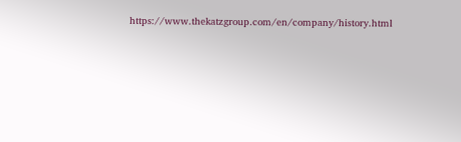https://www.thekatzgroup.com/en/company/history.html